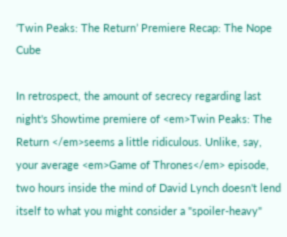‘Twin Peaks: The Return’ Premiere Recap: The Nope Cube

In retrospect, the amount of secrecy regarding last night's Showtime premiere of <em>Twin Peaks: The Return </em>seems a little ridiculous. Unlike, say, your average <em>Game of Thrones</em> episode, two hours inside the mind of David Lynch doesn't lend itself to what you might consider a "spoiler-heavy"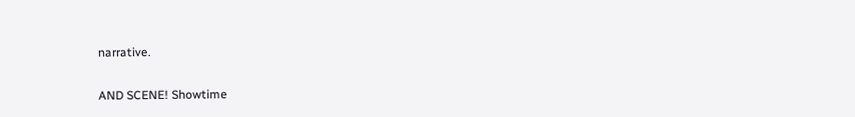narrative.

AND SCENE! Showtime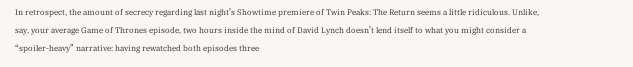In retrospect, the amount of secrecy regarding last night’s Showtime premiere of Twin Peaks: The Return seems a little ridiculous. Unlike, say, your average Game of Thrones episode, two hours inside the mind of David Lynch doesn’t lend itself to what you might consider a “spoiler-heavy” narrative: having rewatched both episodes three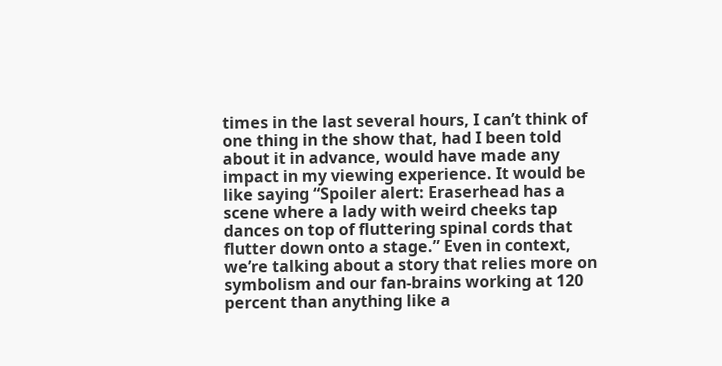times in the last several hours, I can’t think of one thing in the show that, had I been told about it in advance, would have made any impact in my viewing experience. It would be like saying “Spoiler alert: Eraserhead has a scene where a lady with weird cheeks tap dances on top of fluttering spinal cords that flutter down onto a stage.” Even in context, we’re talking about a story that relies more on symbolism and our fan-brains working at 120 percent than anything like a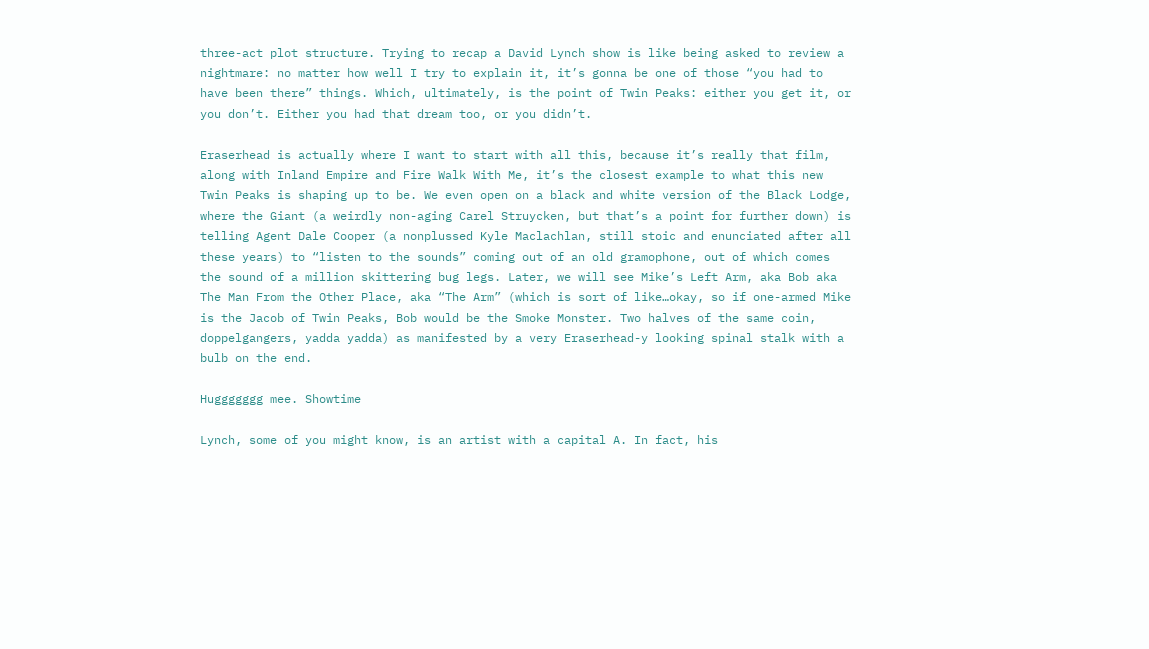three-act plot structure. Trying to recap a David Lynch show is like being asked to review a nightmare: no matter how well I try to explain it, it’s gonna be one of those “you had to have been there” things. Which, ultimately, is the point of Twin Peaks: either you get it, or you don’t. Either you had that dream too, or you didn’t.

Eraserhead is actually where I want to start with all this, because it’s really that film, along with Inland Empire and Fire Walk With Me, it’s the closest example to what this new Twin Peaks is shaping up to be. We even open on a black and white version of the Black Lodge, where the Giant (a weirdly non-aging Carel Struycken, but that’s a point for further down) is telling Agent Dale Cooper (a nonplussed Kyle Maclachlan, still stoic and enunciated after all these years) to “listen to the sounds” coming out of an old gramophone, out of which comes the sound of a million skittering bug legs. Later, we will see Mike’s Left Arm, aka Bob aka The Man From the Other Place, aka “The Arm” (which is sort of like…okay, so if one-armed Mike is the Jacob of Twin Peaks, Bob would be the Smoke Monster. Two halves of the same coin, doppelgangers, yadda yadda) as manifested by a very Eraserhead-y looking spinal stalk with a bulb on the end.

Huggggggg mee. Showtime

Lynch, some of you might know, is an artist with a capital A. In fact, his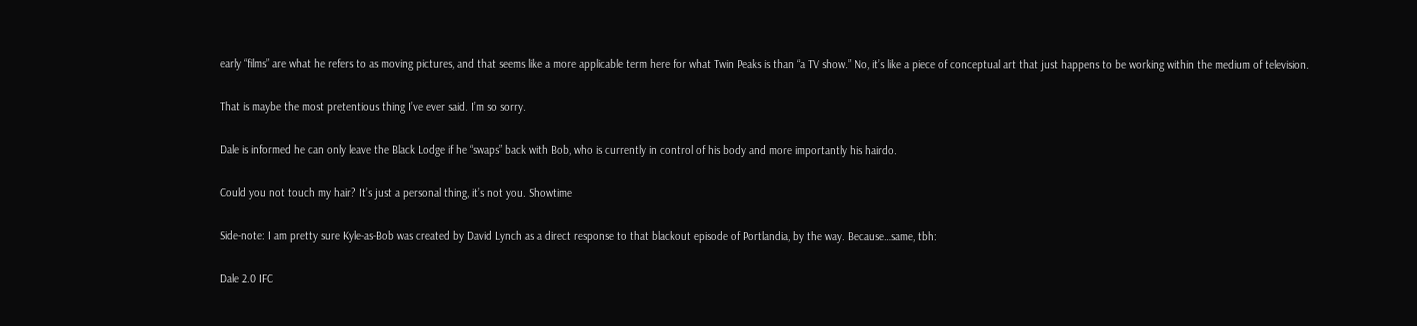early “films” are what he refers to as moving pictures, and that seems like a more applicable term here for what Twin Peaks is than “a TV show.” No, it’s like a piece of conceptual art that just happens to be working within the medium of television.

That is maybe the most pretentious thing I’ve ever said. I’m so sorry.

Dale is informed he can only leave the Black Lodge if he “swaps” back with Bob, who is currently in control of his body and more importantly his hairdo.

Could you not touch my hair? It’s just a personal thing, it’s not you. Showtime

Side-note: I am pretty sure Kyle-as-Bob was created by David Lynch as a direct response to that blackout episode of Portlandia, by the way. Because…same, tbh:

Dale 2.0 IFC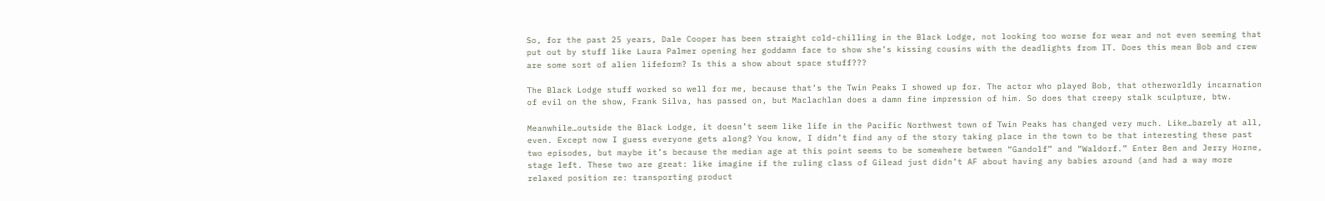So, for the past 25 years, Dale Cooper has been straight cold-chilling in the Black Lodge, not looking too worse for wear and not even seeming that put out by stuff like Laura Palmer opening her goddamn face to show she’s kissing cousins with the deadlights from IT. Does this mean Bob and crew are some sort of alien lifeform? Is this a show about space stuff???

The Black Lodge stuff worked so well for me, because that’s the Twin Peaks I showed up for. The actor who played Bob, that otherworldly incarnation of evil on the show, Frank Silva, has passed on, but Maclachlan does a damn fine impression of him. So does that creepy stalk sculpture, btw.

Meanwhile…outside the Black Lodge, it doesn’t seem like life in the Pacific Northwest town of Twin Peaks has changed very much. Like…barely at all, even. Except now I guess everyone gets along? You know, I didn’t find any of the story taking place in the town to be that interesting these past two episodes, but maybe it’s because the median age at this point seems to be somewhere between “Gandolf” and “Waldorf.” Enter Ben and Jerry Horne, stage left. These two are great: like imagine if the ruling class of Gilead just didn’t AF about having any babies around (and had a way more relaxed position re: transporting product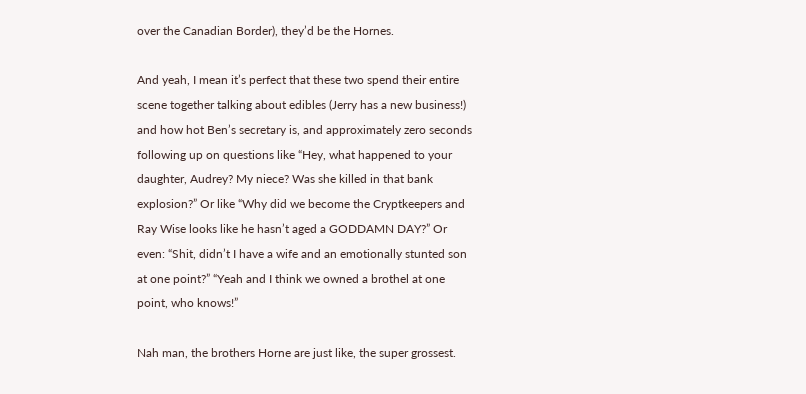over the Canadian Border), they’d be the Hornes.

And yeah, I mean it’s perfect that these two spend their entire scene together talking about edibles (Jerry has a new business!) and how hot Ben’s secretary is, and approximately zero seconds following up on questions like “Hey, what happened to your daughter, Audrey? My niece? Was she killed in that bank explosion?” Or like “Why did we become the Cryptkeepers and Ray Wise looks like he hasn’t aged a GODDAMN DAY?” Or even: “Shit, didn’t I have a wife and an emotionally stunted son at one point?” “Yeah and I think we owned a brothel at one point, who knows!”

Nah man, the brothers Horne are just like, the super grossest.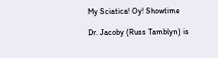My Sciatica! Oy! Showtime

Dr. Jacoby (Russ Tamblyn) is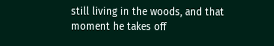still living in the woods, and that moment he takes off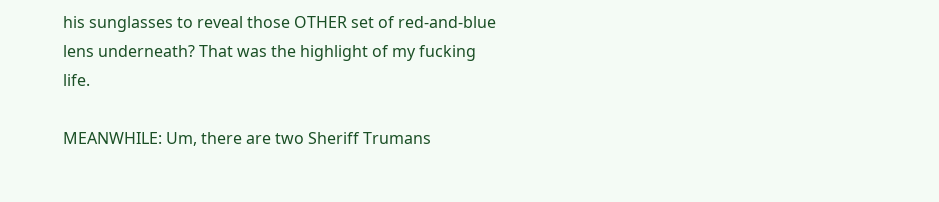his sunglasses to reveal those OTHER set of red-and-blue lens underneath? That was the highlight of my fucking life.

MEANWHILE: Um, there are two Sheriff Trumans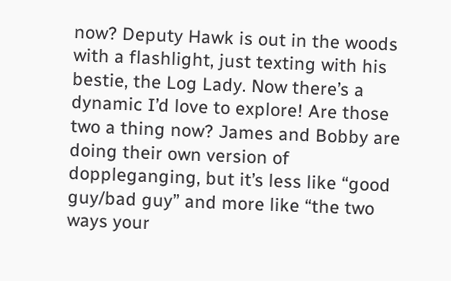now? Deputy Hawk is out in the woods with a flashlight, just texting with his bestie, the Log Lady. Now there’s a dynamic I’d love to explore! Are those two a thing now? James and Bobby are doing their own version of doppleganging, but it’s less like “good guy/bad guy” and more like “the two ways your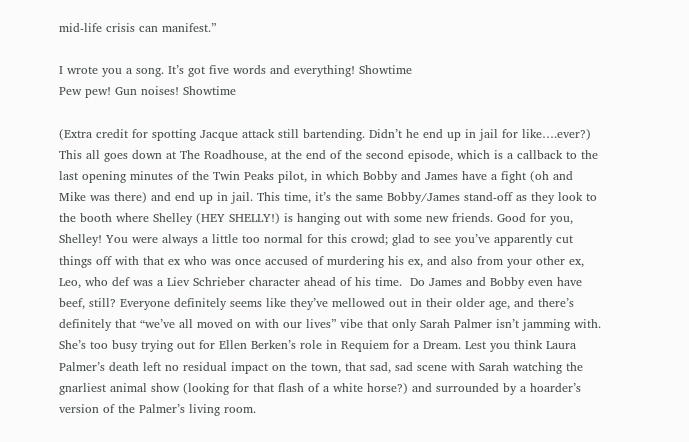mid-life crisis can manifest.”

I wrote you a song. It’s got five words and everything! Showtime
Pew pew! Gun noises! Showtime

(Extra credit for spotting Jacque attack still bartending. Didn’t he end up in jail for like….ever?) This all goes down at The Roadhouse, at the end of the second episode, which is a callback to the last opening minutes of the Twin Peaks pilot, in which Bobby and James have a fight (oh and Mike was there) and end up in jail. This time, it’s the same Bobby/James stand-off as they look to the booth where Shelley (HEY SHELLY!) is hanging out with some new friends. Good for you, Shelley! You were always a little too normal for this crowd; glad to see you’ve apparently cut things off with that ex who was once accused of murdering his ex, and also from your other ex, Leo, who def was a Liev Schrieber character ahead of his time.  Do James and Bobby even have beef, still? Everyone definitely seems like they’ve mellowed out in their older age, and there’s definitely that “we’ve all moved on with our lives” vibe that only Sarah Palmer isn’t jamming with. She’s too busy trying out for Ellen Berken’s role in Requiem for a Dream. Lest you think Laura Palmer’s death left no residual impact on the town, that sad, sad scene with Sarah watching the gnarliest animal show (looking for that flash of a white horse?) and surrounded by a hoarder’s version of the Palmer’s living room.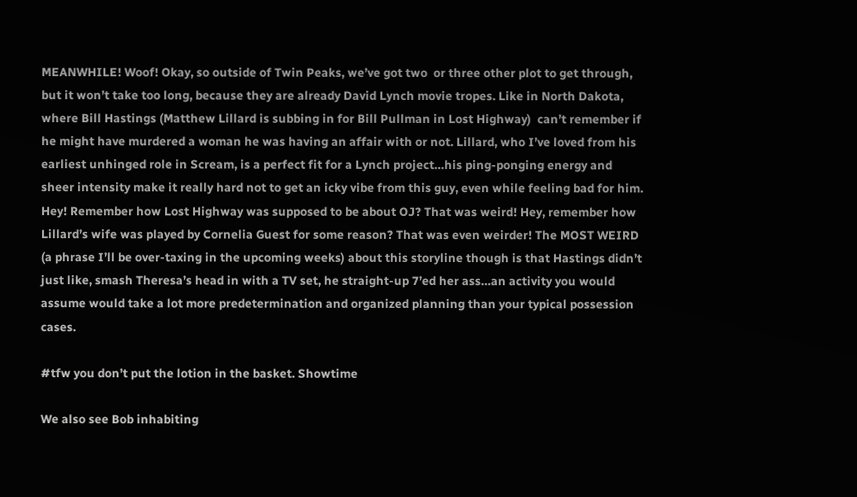MEANWHILE! Woof! Okay, so outside of Twin Peaks, we’ve got two  or three other plot to get through, but it won’t take too long, because they are already David Lynch movie tropes. Like in North Dakota, where Bill Hastings (Matthew Lillard is subbing in for Bill Pullman in Lost Highway)  can’t remember if he might have murdered a woman he was having an affair with or not. Lillard, who I’ve loved from his earliest unhinged role in Scream, is a perfect fit for a Lynch project…his ping-ponging energy and sheer intensity make it really hard not to get an icky vibe from this guy, even while feeling bad for him. Hey! Remember how Lost Highway was supposed to be about OJ? That was weird! Hey, remember how Lillard’s wife was played by Cornelia Guest for some reason? That was even weirder! The MOST WEIRD (a phrase I’ll be over-taxing in the upcoming weeks) about this storyline though is that Hastings didn’t just like, smash Theresa’s head in with a TV set, he straight-up 7’ed her ass…an activity you would assume would take a lot more predetermination and organized planning than your typical possession cases.

#tfw you don’t put the lotion in the basket. Showtime

We also see Bob inhabiting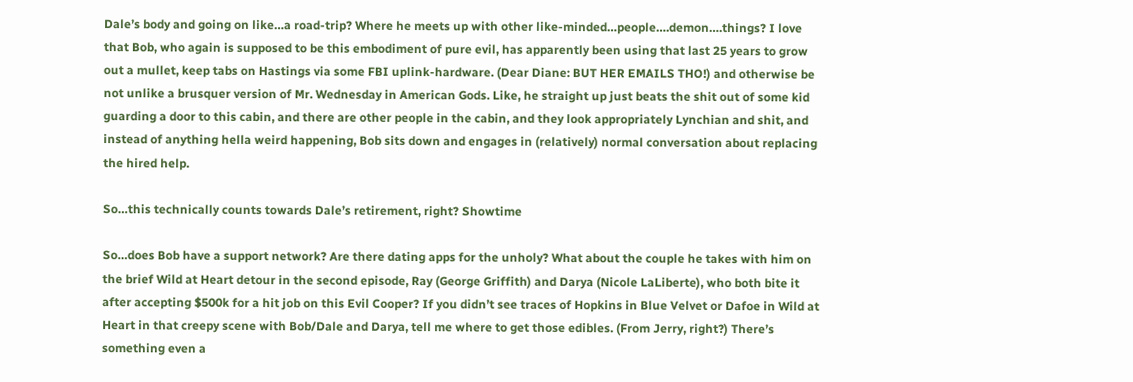Dale’s body and going on like…a road-trip? Where he meets up with other like-minded…people….demon….things? I love that Bob, who again is supposed to be this embodiment of pure evil, has apparently been using that last 25 years to grow out a mullet, keep tabs on Hastings via some FBI uplink-hardware. (Dear Diane: BUT HER EMAILS THO!) and otherwise be not unlike a brusquer version of Mr. Wednesday in American Gods. Like, he straight up just beats the shit out of some kid guarding a door to this cabin, and there are other people in the cabin, and they look appropriately Lynchian and shit, and instead of anything hella weird happening, Bob sits down and engages in (relatively) normal conversation about replacing the hired help.

So…this technically counts towards Dale’s retirement, right? Showtime

So…does Bob have a support network? Are there dating apps for the unholy? What about the couple he takes with him on the brief Wild at Heart detour in the second episode, Ray (George Griffith) and Darya (Nicole LaLiberte), who both bite it after accepting $500k for a hit job on this Evil Cooper? If you didn’t see traces of Hopkins in Blue Velvet or Dafoe in Wild at Heart in that creepy scene with Bob/Dale and Darya, tell me where to get those edibles. (From Jerry, right?) There’s something even a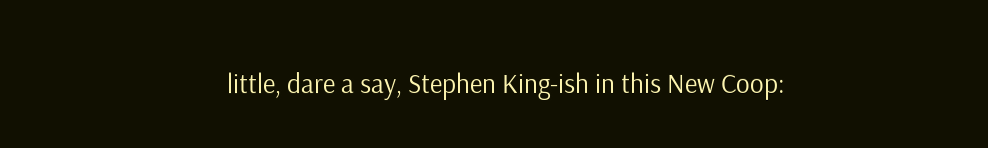little, dare a say, Stephen King-ish in this New Coop: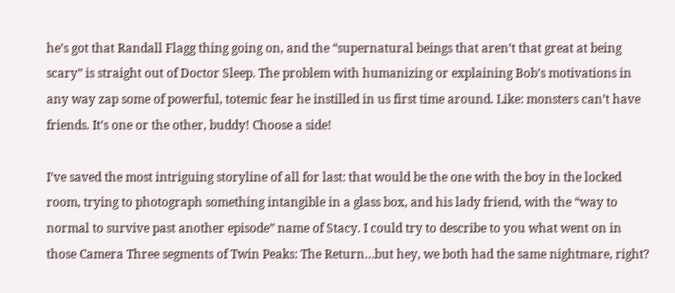he’s got that Randall Flagg thing going on, and the “supernatural beings that aren’t that great at being scary” is straight out of Doctor Sleep. The problem with humanizing or explaining Bob’s motivations in any way zap some of powerful, totemic fear he instilled in us first time around. Like: monsters can’t have friends. It’s one or the other, buddy! Choose a side!

I’ve saved the most intriguing storyline of all for last: that would be the one with the boy in the locked room, trying to photograph something intangible in a glass box, and his lady friend, with the “way to normal to survive past another episode” name of Stacy. I could try to describe to you what went on in those Camera Three segments of Twin Peaks: The Return…but hey, we both had the same nightmare, right?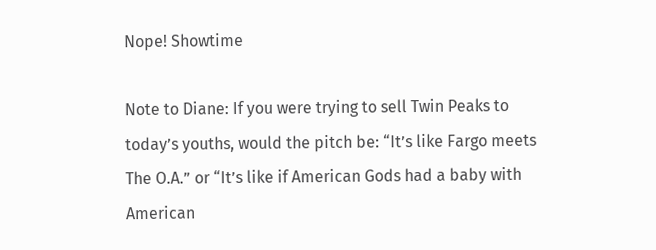Nope! Showtime

Note to Diane: If you were trying to sell Twin Peaks to today’s youths, would the pitch be: “It’s like Fargo meets The O.A.” or “It’s like if American Gods had a baby with American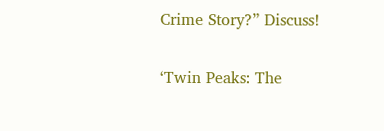Crime Story?” Discuss!

‘Twin Peaks: The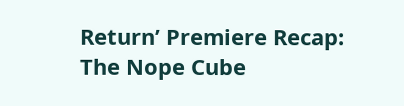Return’ Premiere Recap: The Nope Cube